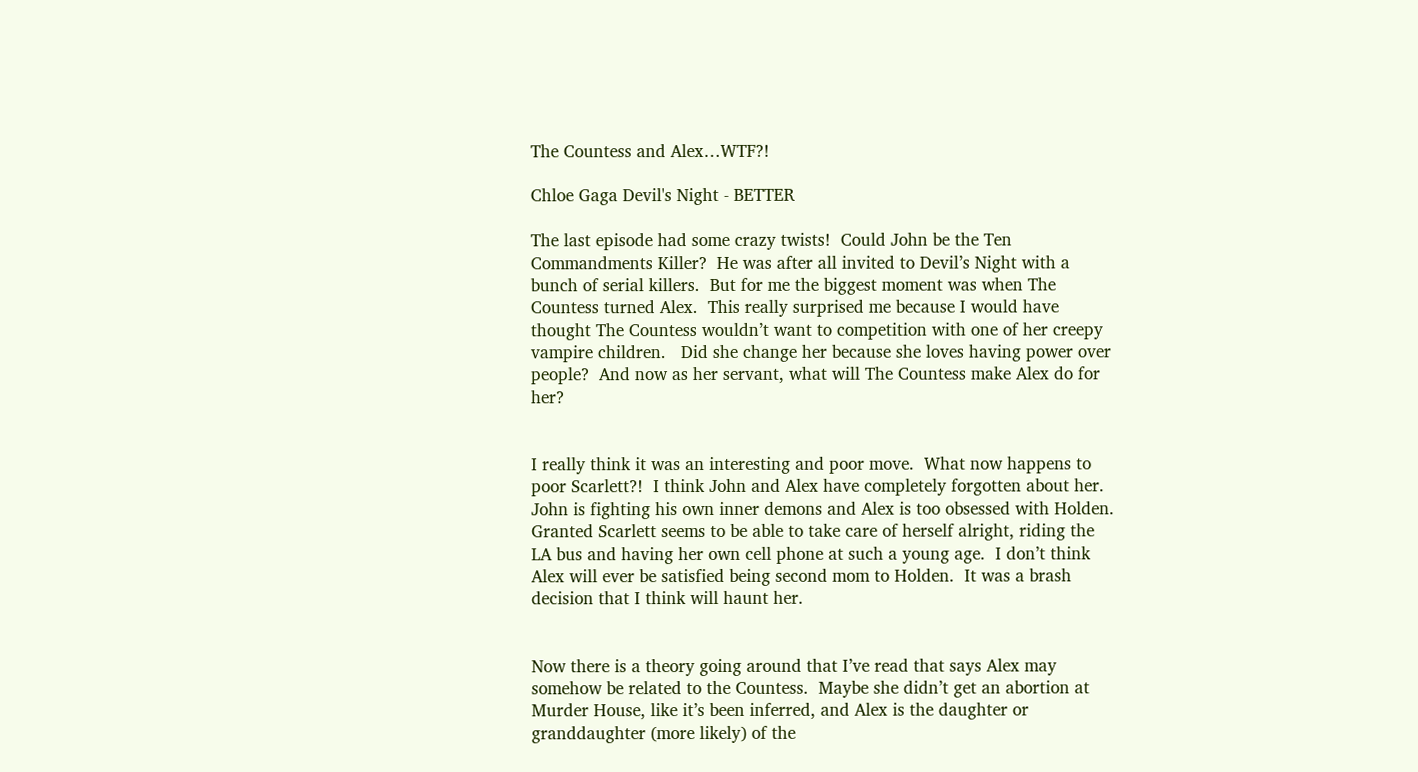The Countess and Alex…WTF?!

Chloe Gaga Devil's Night - BETTER

The last episode had some crazy twists!  Could John be the Ten Commandments Killer?  He was after all invited to Devil’s Night with a bunch of serial killers.  But for me the biggest moment was when The Countess turned Alex.  This really surprised me because I would have thought The Countess wouldn’t want to competition with one of her creepy vampire children.   Did she change her because she loves having power over people?  And now as her servant, what will The Countess make Alex do for her?


I really think it was an interesting and poor move.  What now happens to poor Scarlett?!  I think John and Alex have completely forgotten about her.  John is fighting his own inner demons and Alex is too obsessed with Holden.  Granted Scarlett seems to be able to take care of herself alright, riding the LA bus and having her own cell phone at such a young age.  I don’t think Alex will ever be satisfied being second mom to Holden.  It was a brash decision that I think will haunt her.


Now there is a theory going around that I’ve read that says Alex may somehow be related to the Countess.  Maybe she didn’t get an abortion at Murder House, like it’s been inferred, and Alex is the daughter or granddaughter (more likely) of the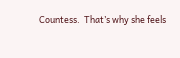Countess.  That’s why she feels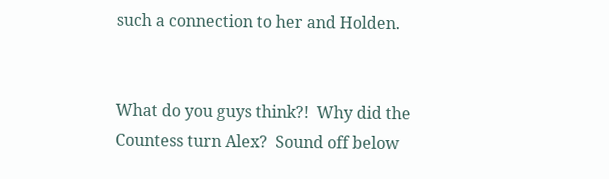such a connection to her and Holden.


What do you guys think?!  Why did the Countess turn Alex?  Sound off below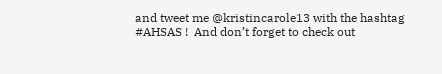and tweet me @kristincarole13 with the hashtag #AHSAS !  And don’t forget to check out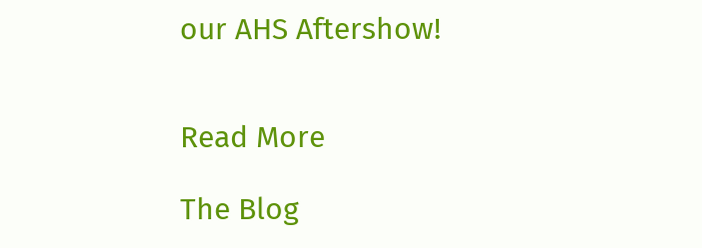our AHS Aftershow!


Read More

The Blog